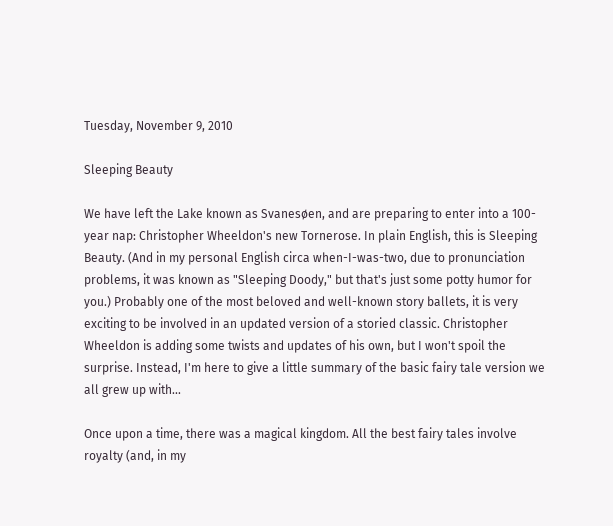Tuesday, November 9, 2010

Sleeping Beauty

We have left the Lake known as Svanesøen, and are preparing to enter into a 100-year nap: Christopher Wheeldon's new Tornerose. In plain English, this is Sleeping Beauty. (And in my personal English circa when-I-was-two, due to pronunciation problems, it was known as "Sleeping Doody," but that's just some potty humor for you.) Probably one of the most beloved and well-known story ballets, it is very exciting to be involved in an updated version of a storied classic. Christopher Wheeldon is adding some twists and updates of his own, but I won't spoil the surprise. Instead, I'm here to give a little summary of the basic fairy tale version we all grew up with...

Once upon a time, there was a magical kingdom. All the best fairy tales involve royalty (and, in my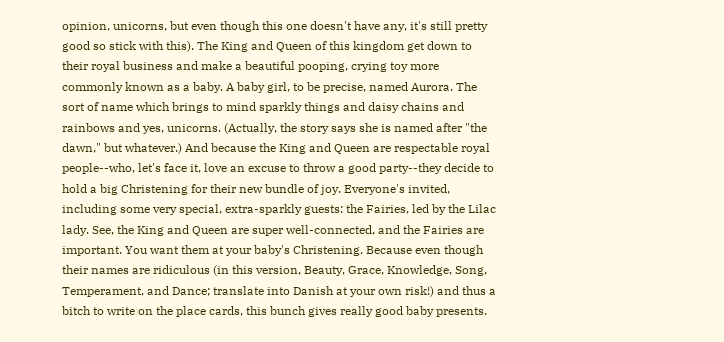opinion, unicorns, but even though this one doesn't have any, it's still pretty good so stick with this). The King and Queen of this kingdom get down to their royal business and make a beautiful pooping, crying toy more commonly known as a baby. A baby girl, to be precise, named Aurora. The sort of name which brings to mind sparkly things and daisy chains and rainbows and yes, unicorns. (Actually, the story says she is named after "the dawn," but whatever.) And because the King and Queen are respectable royal people--who, let's face it, love an excuse to throw a good party--they decide to hold a big Christening for their new bundle of joy. Everyone's invited, including some very special, extra-sparkly guests: the Fairies, led by the Lilac lady. See, the King and Queen are super well-connected, and the Fairies are important. You want them at your baby's Christening. Because even though their names are ridiculous (in this version, Beauty, Grace, Knowledge, Song, Temperament, and Dance; translate into Danish at your own risk!) and thus a bitch to write on the place cards, this bunch gives really good baby presents.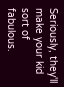Seriously, they'll make your kid sort of fabulous.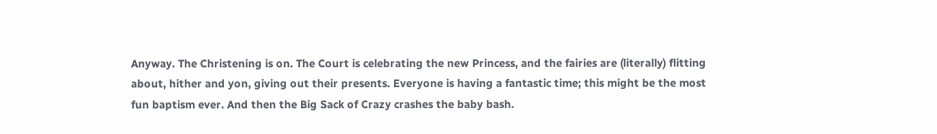Anyway. The Christening is on. The Court is celebrating the new Princess, and the fairies are (literally) flitting about, hither and yon, giving out their presents. Everyone is having a fantastic time; this might be the most fun baptism ever. And then the Big Sack of Crazy crashes the baby bash.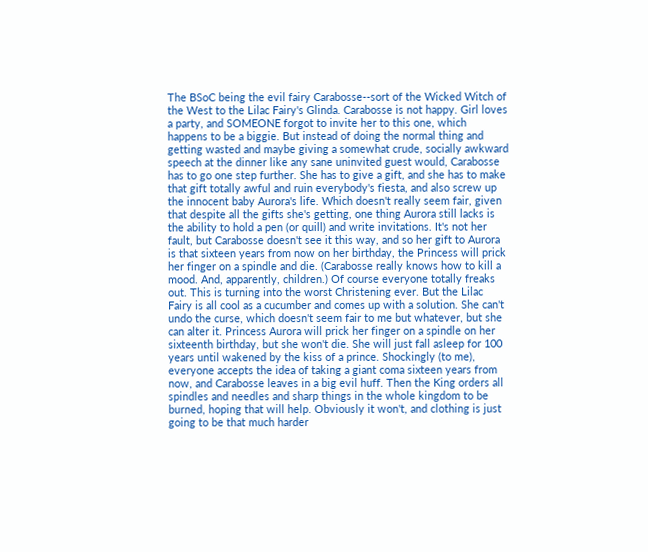The BSoC being the evil fairy Carabosse--sort of the Wicked Witch of the West to the Lilac Fairy's Glinda. Carabosse is not happy. Girl loves a party, and SOMEONE forgot to invite her to this one, which happens to be a biggie. But instead of doing the normal thing and getting wasted and maybe giving a somewhat crude, socially awkward speech at the dinner like any sane uninvited guest would, Carabosse has to go one step further. She has to give a gift, and she has to make that gift totally awful and ruin everybody's fiesta, and also screw up the innocent baby Aurora's life. Which doesn't really seem fair, given that despite all the gifts she's getting, one thing Aurora still lacks is the ability to hold a pen (or quill) and write invitations. It's not her fault, but Carabosse doesn't see it this way, and so her gift to Aurora is that sixteen years from now on her birthday, the Princess will prick her finger on a spindle and die. (Carabosse really knows how to kill a mood. And, apparently, children.) Of course everyone totally freaks out. This is turning into the worst Christening ever. But the Lilac Fairy is all cool as a cucumber and comes up with a solution. She can't undo the curse, which doesn't seem fair to me but whatever, but she can alter it. Princess Aurora will prick her finger on a spindle on her sixteenth birthday, but she won't die. She will just fall asleep for 100 years until wakened by the kiss of a prince. Shockingly (to me), everyone accepts the idea of taking a giant coma sixteen years from now, and Carabosse leaves in a big evil huff. Then the King orders all spindles and needles and sharp things in the whole kingdom to be burned, hoping that will help. Obviously it won't, and clothing is just going to be that much harder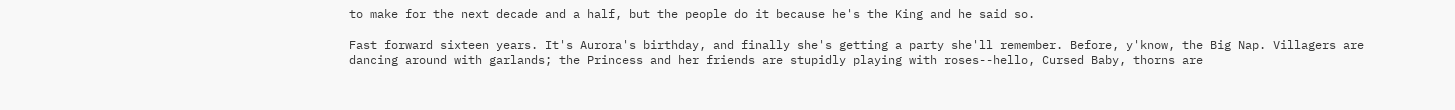to make for the next decade and a half, but the people do it because he's the King and he said so.

Fast forward sixteen years. It's Aurora's birthday, and finally she's getting a party she'll remember. Before, y'know, the Big Nap. Villagers are dancing around with garlands; the Princess and her friends are stupidly playing with roses--hello, Cursed Baby, thorns are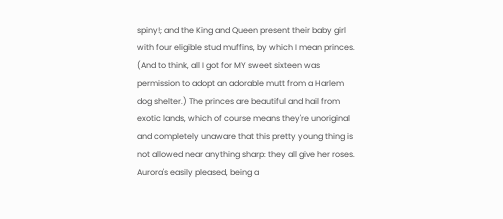spiny!; and the King and Queen present their baby girl with four eligible stud muffins, by which I mean princes. (And to think, all I got for MY sweet sixteen was permission to adopt an adorable mutt from a Harlem dog shelter.) The princes are beautiful and hail from exotic lands, which of course means they're unoriginal and completely unaware that this pretty young thing is not allowed near anything sharp: they all give her roses. Aurora's easily pleased, being a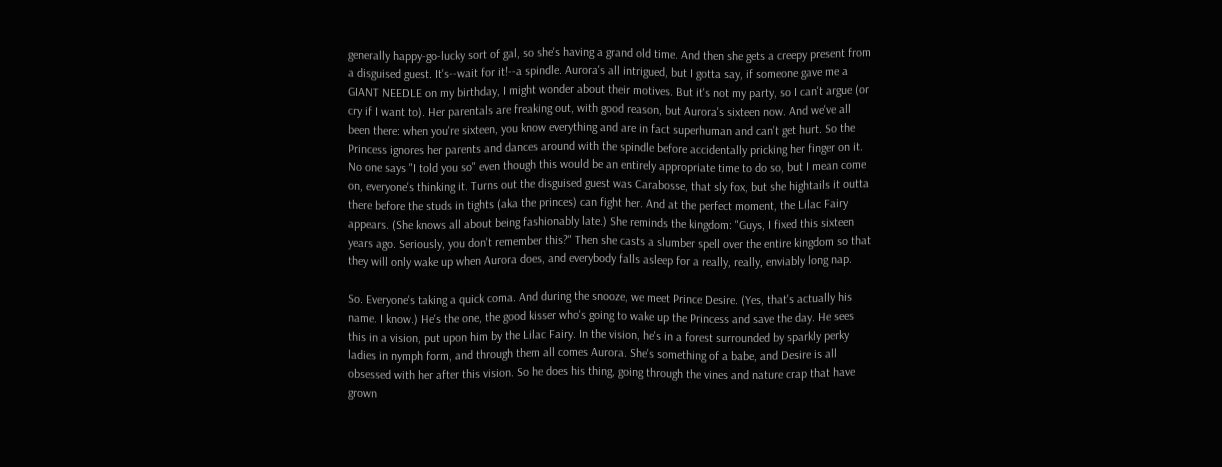generally happy-go-lucky sort of gal, so she's having a grand old time. And then she gets a creepy present from a disguised guest. It's--wait for it!--a spindle. Aurora's all intrigued, but I gotta say, if someone gave me a GIANT NEEDLE on my birthday, I might wonder about their motives. But it's not my party, so I can't argue (or cry if I want to). Her parentals are freaking out, with good reason, but Aurora's sixteen now. And we've all been there: when you're sixteen, you know everything and are in fact superhuman and can't get hurt. So the Princess ignores her parents and dances around with the spindle before accidentally pricking her finger on it. No one says "I told you so" even though this would be an entirely appropriate time to do so, but I mean come on, everyone's thinking it. Turns out the disguised guest was Carabosse, that sly fox, but she hightails it outta there before the studs in tights (aka the princes) can fight her. And at the perfect moment, the Lilac Fairy appears. (She knows all about being fashionably late.) She reminds the kingdom: "Guys, I fixed this sixteen years ago. Seriously, you don't remember this?" Then she casts a slumber spell over the entire kingdom so that they will only wake up when Aurora does, and everybody falls asleep for a really, really, enviably long nap.

So. Everyone's taking a quick coma. And during the snooze, we meet Prince Desire. (Yes, that's actually his name. I know.) He's the one, the good kisser who's going to wake up the Princess and save the day. He sees this in a vision, put upon him by the Lilac Fairy. In the vision, he's in a forest surrounded by sparkly perky ladies in nymph form, and through them all comes Aurora. She's something of a babe, and Desire is all obsessed with her after this vision. So he does his thing, going through the vines and nature crap that have grown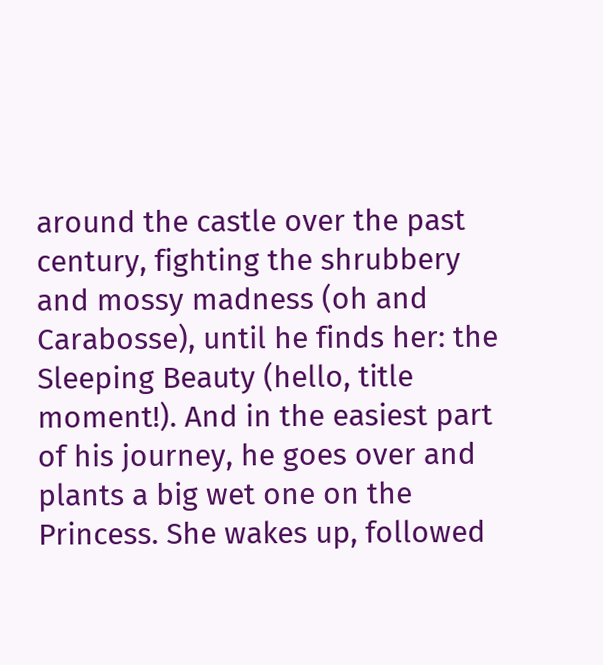around the castle over the past century, fighting the shrubbery and mossy madness (oh and Carabosse), until he finds her: the Sleeping Beauty (hello, title moment!). And in the easiest part of his journey, he goes over and plants a big wet one on the Princess. She wakes up, followed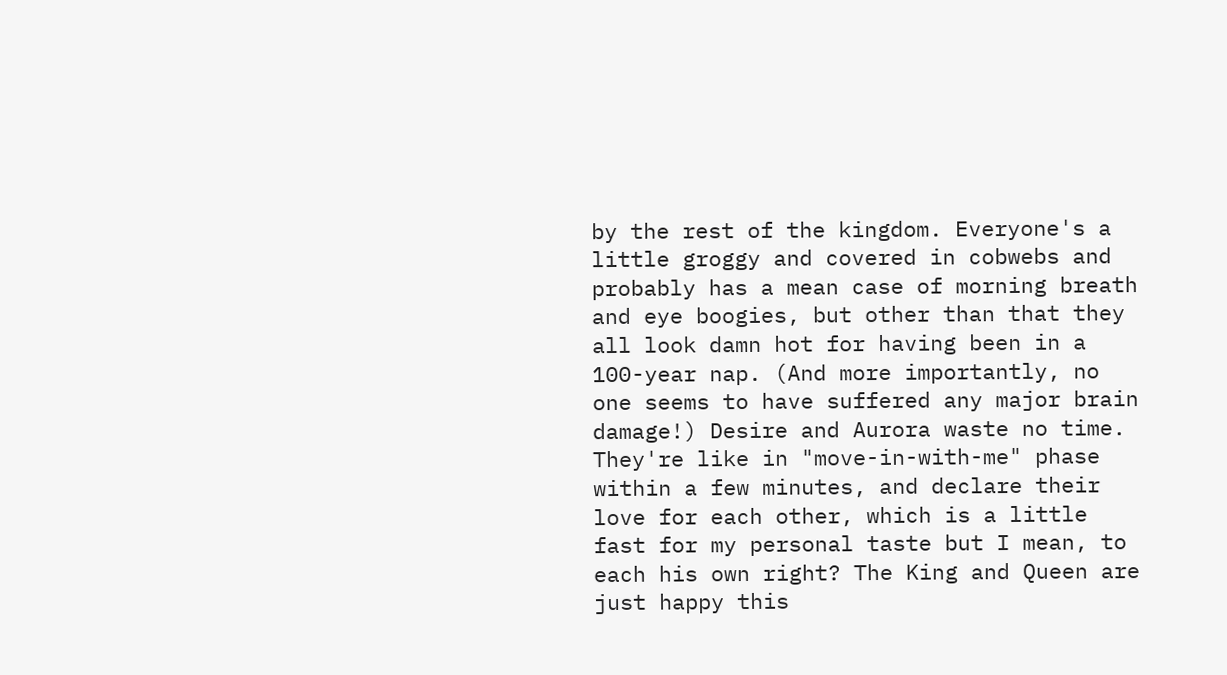by the rest of the kingdom. Everyone's a little groggy and covered in cobwebs and probably has a mean case of morning breath and eye boogies, but other than that they all look damn hot for having been in a 100-year nap. (And more importantly, no one seems to have suffered any major brain damage!) Desire and Aurora waste no time. They're like in "move-in-with-me" phase within a few minutes, and declare their love for each other, which is a little fast for my personal taste but I mean, to each his own right? The King and Queen are just happy this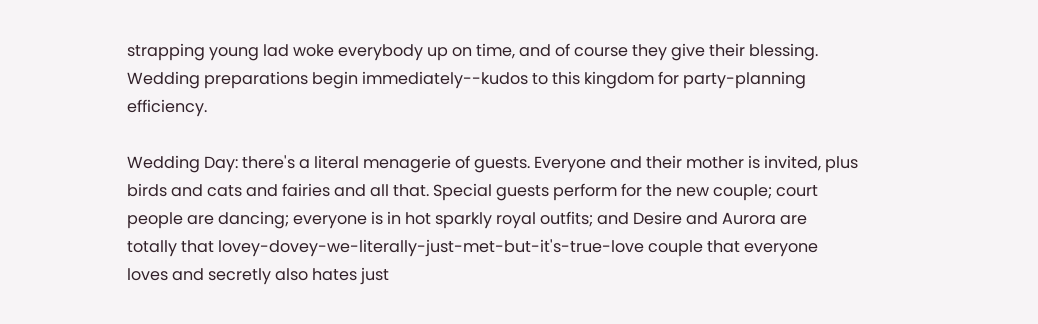strapping young lad woke everybody up on time, and of course they give their blessing. Wedding preparations begin immediately--kudos to this kingdom for party-planning efficiency.

Wedding Day: there's a literal menagerie of guests. Everyone and their mother is invited, plus birds and cats and fairies and all that. Special guests perform for the new couple; court people are dancing; everyone is in hot sparkly royal outfits; and Desire and Aurora are totally that lovey-dovey-we-literally-just-met-but-it's-true-love couple that everyone loves and secretly also hates just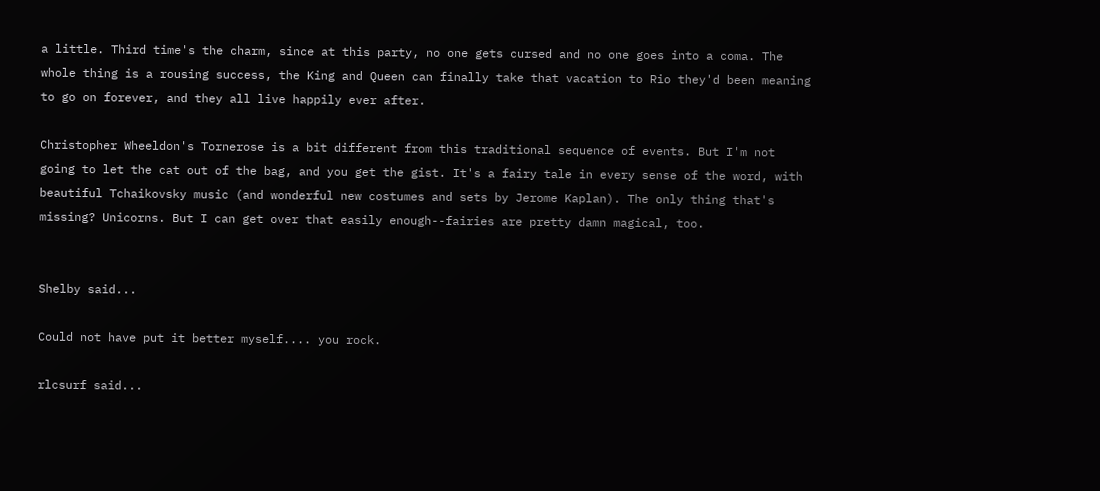a little. Third time's the charm, since at this party, no one gets cursed and no one goes into a coma. The whole thing is a rousing success, the King and Queen can finally take that vacation to Rio they'd been meaning to go on forever, and they all live happily ever after.

Christopher Wheeldon's Tornerose is a bit different from this traditional sequence of events. But I'm not going to let the cat out of the bag, and you get the gist. It's a fairy tale in every sense of the word, with beautiful Tchaikovsky music (and wonderful new costumes and sets by Jerome Kaplan). The only thing that's missing? Unicorns. But I can get over that easily enough--fairies are pretty damn magical, too.


Shelby said...

Could not have put it better myself.... you rock.

rlcsurf said...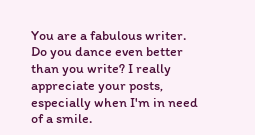You are a fabulous writer. Do you dance even better than you write? I really appreciate your posts, especially when I'm in need of a smile.